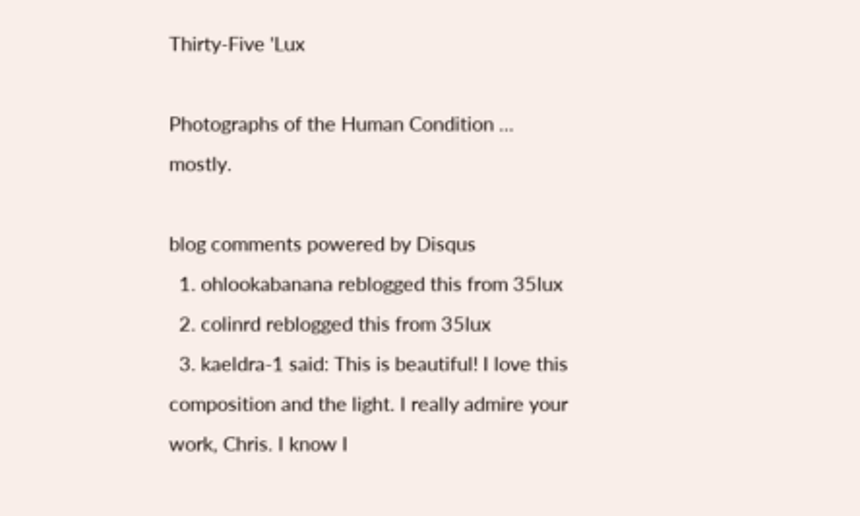Thirty-Five 'Lux

Photographs of the Human Condition ... mostly.

blog comments powered by Disqus
  1. ohlookabanana reblogged this from 35lux
  2. colinrd reblogged this from 35lux
  3. kaeldra-1 said: This is beautiful! I love this composition and the light. I really admire your work, Chris. I know I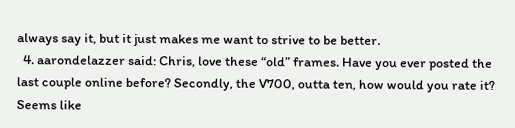always say it, but it just makes me want to strive to be better.
  4. aarondelazzer said: Chris, love these “old” frames. Have you ever posted the last couple online before? Secondly, the V700, outta ten, how would you rate it? Seems like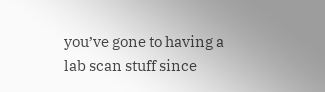you’ve gone to having a lab scan stuff since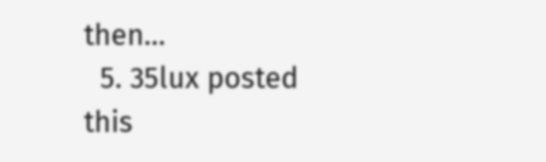then…
  5. 35lux posted this